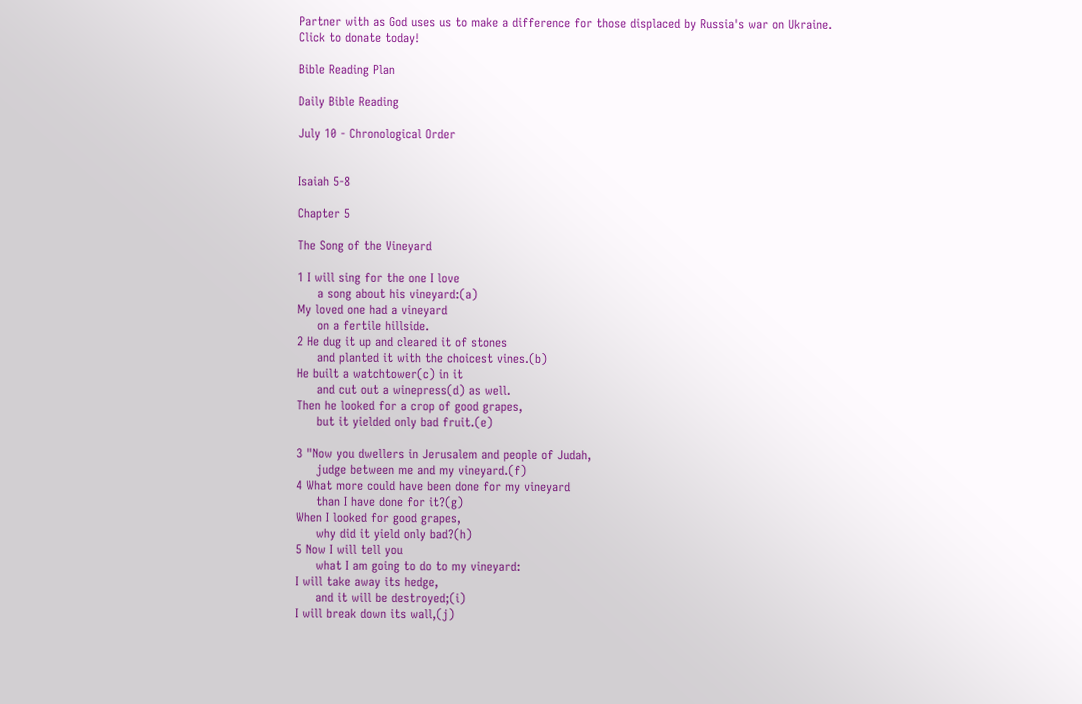Partner with as God uses us to make a difference for those displaced by Russia's war on Ukraine.
Click to donate today!

Bible Reading Plan

Daily Bible Reading

July 10 - Chronological Order


Isaiah 5-8

Chapter 5

The Song of the Vineyard

1 I will sing for the one I love
     a song about his vineyard:(a)
My loved one had a vineyard
     on a fertile hillside.
2 He dug it up and cleared it of stones
     and planted it with the choicest vines.(b)
He built a watchtower(c) in it
     and cut out a winepress(d) as well.
Then he looked for a crop of good grapes,
     but it yielded only bad fruit.(e)

3 "Now you dwellers in Jerusalem and people of Judah,
     judge between me and my vineyard.(f)
4 What more could have been done for my vineyard
     than I have done for it?(g)
When I looked for good grapes,
     why did it yield only bad?(h)
5 Now I will tell you
     what I am going to do to my vineyard:
I will take away its hedge,
     and it will be destroyed;(i)
I will break down its wall,(j)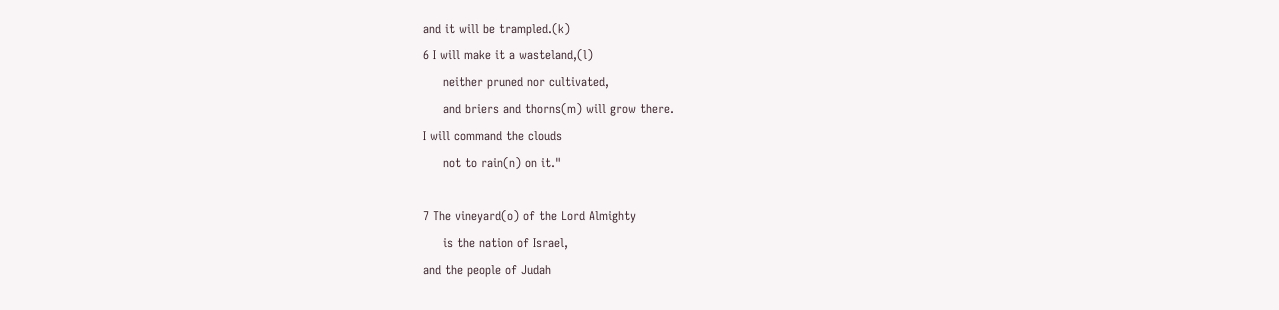and it will be trampled.(k)
6 I will make it a wasteland,(l)
     neither pruned nor cultivated,
     and briers and thorns(m) will grow there.
I will command the clouds
     not to rain(n) on it."

7 The vineyard(o) of the Lord Almighty
     is the nation of Israel,
and the people of Judah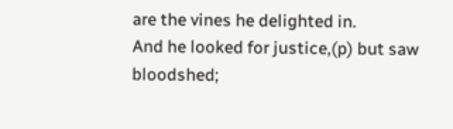are the vines he delighted in.
And he looked for justice,(p) but saw bloodshed;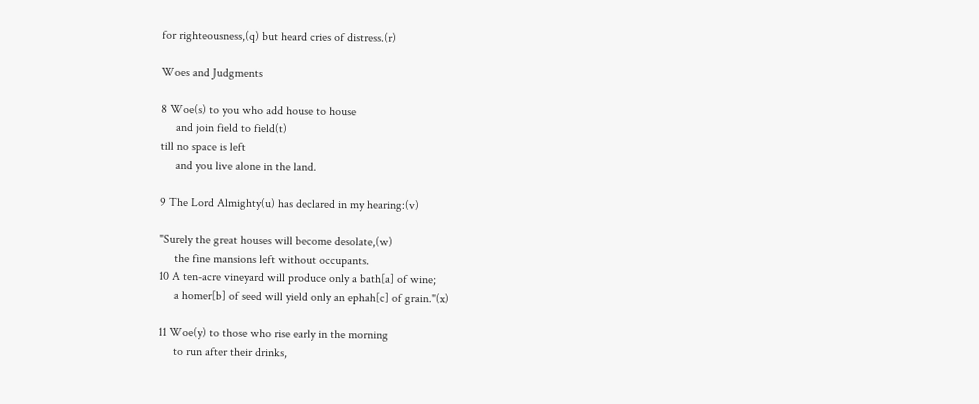for righteousness,(q) but heard cries of distress.(r)

Woes and Judgments

8 Woe(s) to you who add house to house
     and join field to field(t)
till no space is left
     and you live alone in the land.

9 The Lord Almighty(u) has declared in my hearing:(v)

"Surely the great houses will become desolate,(w)
     the fine mansions left without occupants.
10 A ten-acre vineyard will produce only a bath[a] of wine;
     a homer[b] of seed will yield only an ephah[c] of grain."(x)

11 Woe(y) to those who rise early in the morning
     to run after their drinks,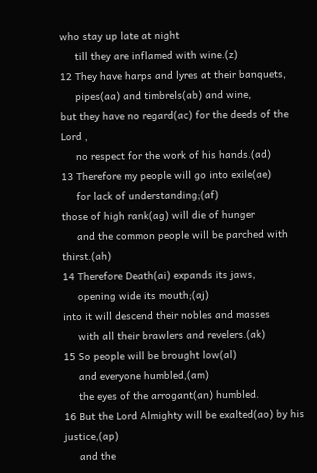who stay up late at night
     till they are inflamed with wine.(z)
12 They have harps and lyres at their banquets,
     pipes(aa) and timbrels(ab) and wine,
but they have no regard(ac) for the deeds of the Lord ,
     no respect for the work of his hands.(ad)
13 Therefore my people will go into exile(ae)
     for lack of understanding;(af)
those of high rank(ag) will die of hunger
     and the common people will be parched with thirst.(ah)
14 Therefore Death(ai) expands its jaws,
     opening wide its mouth;(aj)
into it will descend their nobles and masses
     with all their brawlers and revelers.(ak)
15 So people will be brought low(al)
     and everyone humbled,(am)
     the eyes of the arrogant(an) humbled.
16 But the Lord Almighty will be exalted(ao) by his justice,(ap)
     and the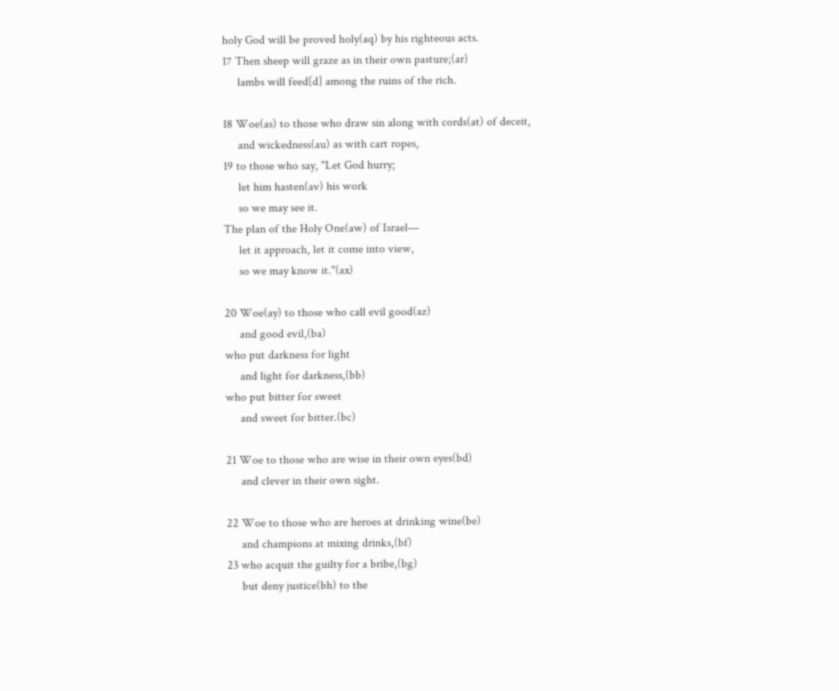holy God will be proved holy(aq) by his righteous acts.
17 Then sheep will graze as in their own pasture;(ar)
     lambs will feed[d] among the ruins of the rich.

18 Woe(as) to those who draw sin along with cords(at) of deceit,
     and wickedness(au) as with cart ropes,
19 to those who say, "Let God hurry;
     let him hasten(av) his work
     so we may see it.
The plan of the Holy One(aw) of Israel—
     let it approach, let it come into view,
     so we may know it."(ax)

20 Woe(ay) to those who call evil good(az)
     and good evil,(ba)
who put darkness for light
     and light for darkness,(bb)
who put bitter for sweet
     and sweet for bitter.(bc)

21 Woe to those who are wise in their own eyes(bd)
     and clever in their own sight.

22 Woe to those who are heroes at drinking wine(be)
     and champions at mixing drinks,(bf)
23 who acquit the guilty for a bribe,(bg)
     but deny justice(bh) to the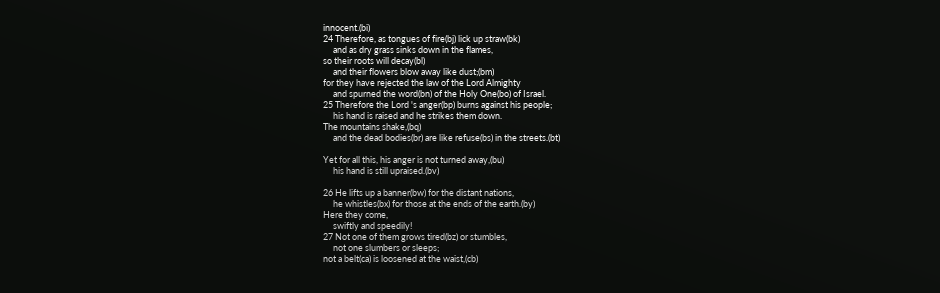innocent.(bi)
24 Therefore, as tongues of fire(bj) lick up straw(bk)
     and as dry grass sinks down in the flames,
so their roots will decay(bl)
     and their flowers blow away like dust;(bm)
for they have rejected the law of the Lord Almighty
     and spurned the word(bn) of the Holy One(bo) of Israel.
25 Therefore the Lord 's anger(bp) burns against his people;
     his hand is raised and he strikes them down.
The mountains shake,(bq)
     and the dead bodies(br) are like refuse(bs) in the streets.(bt)

Yet for all this, his anger is not turned away,(bu)
     his hand is still upraised.(bv)

26 He lifts up a banner(bw) for the distant nations,
     he whistles(bx) for those at the ends of the earth.(by)
Here they come,
     swiftly and speedily!
27 Not one of them grows tired(bz) or stumbles,
     not one slumbers or sleeps;
not a belt(ca) is loosened at the waist,(cb)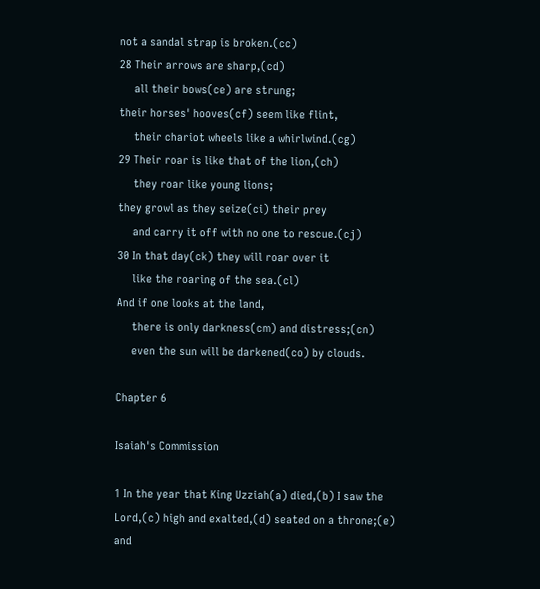not a sandal strap is broken.(cc)
28 Their arrows are sharp,(cd)
     all their bows(ce) are strung;
their horses' hooves(cf) seem like flint,
     their chariot wheels like a whirlwind.(cg)
29 Their roar is like that of the lion,(ch)
     they roar like young lions;
they growl as they seize(ci) their prey
     and carry it off with no one to rescue.(cj)
30 In that day(ck) they will roar over it
     like the roaring of the sea.(cl)
And if one looks at the land,
     there is only darkness(cm) and distress;(cn)
     even the sun will be darkened(co) by clouds.

Chapter 6

Isaiah's Commission

1 In the year that King Uzziah(a) died,(b) I saw the Lord,(c) high and exalted,(d) seated on a throne;(e) and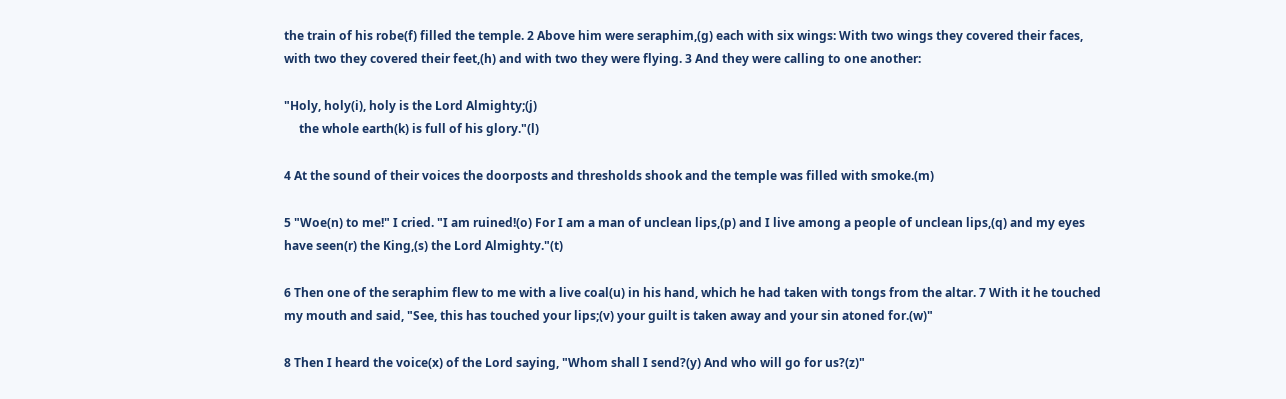the train of his robe(f) filled the temple. 2 Above him were seraphim,(g) each with six wings: With two wings they covered their faces, with two they covered their feet,(h) and with two they were flying. 3 And they were calling to one another:

"Holy, holy(i), holy is the Lord Almighty;(j)
     the whole earth(k) is full of his glory."(l)

4 At the sound of their voices the doorposts and thresholds shook and the temple was filled with smoke.(m)

5 "Woe(n) to me!" I cried. "I am ruined!(o) For I am a man of unclean lips,(p) and I live among a people of unclean lips,(q) and my eyes have seen(r) the King,(s) the Lord Almighty."(t)

6 Then one of the seraphim flew to me with a live coal(u) in his hand, which he had taken with tongs from the altar. 7 With it he touched my mouth and said, "See, this has touched your lips;(v) your guilt is taken away and your sin atoned for.(w)"

8 Then I heard the voice(x) of the Lord saying, "Whom shall I send?(y) And who will go for us?(z)"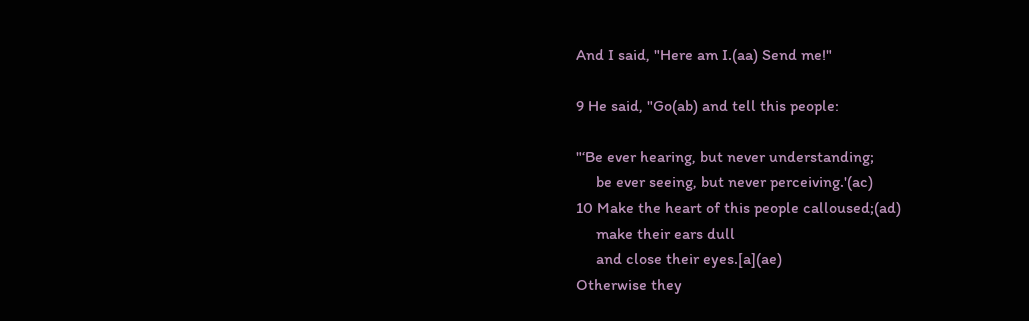And I said, "Here am I.(aa) Send me!"

9 He said, "Go(ab) and tell this people:

"‘Be ever hearing, but never understanding;
     be ever seeing, but never perceiving.'(ac)
10 Make the heart of this people calloused;(ad)
     make their ears dull
     and close their eyes.[a](ae)
Otherwise they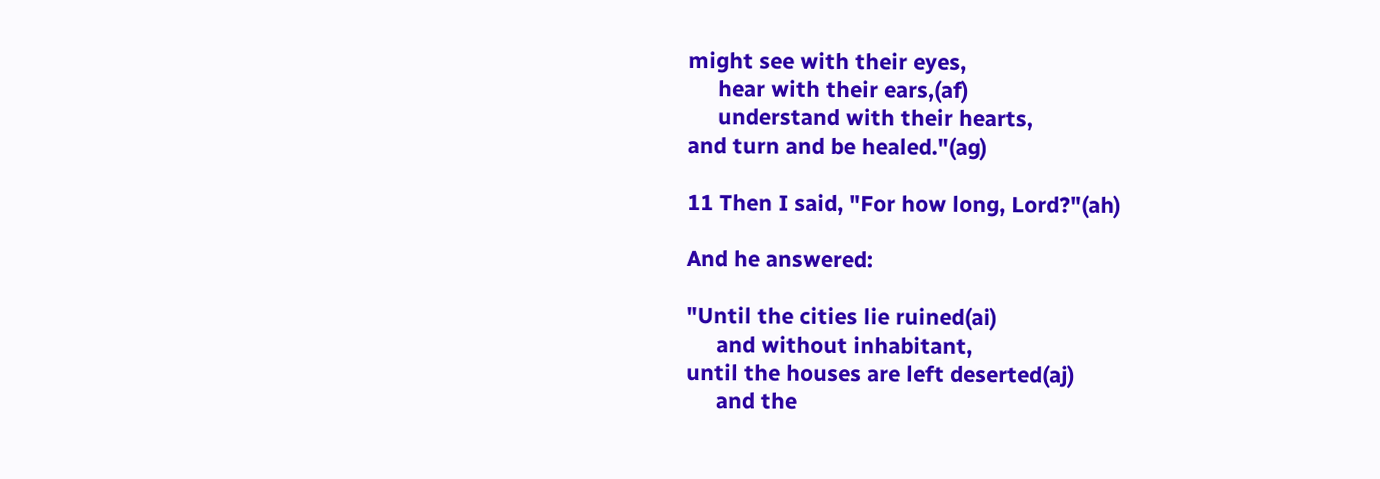might see with their eyes,
     hear with their ears,(af)
     understand with their hearts,
and turn and be healed."(ag)

11 Then I said, "For how long, Lord?"(ah)

And he answered:

"Until the cities lie ruined(ai)
     and without inhabitant,
until the houses are left deserted(aj)
     and the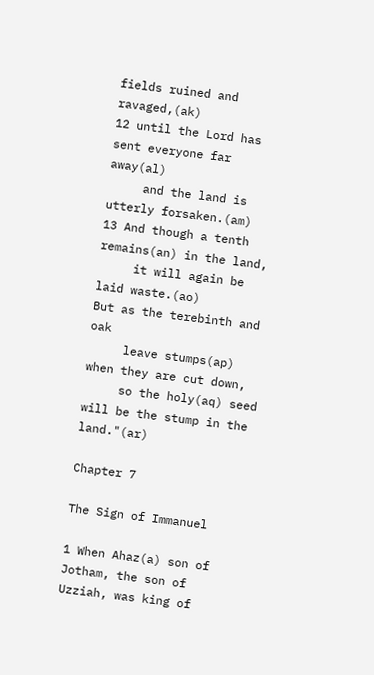fields ruined and ravaged,(ak)
12 until the Lord has sent everyone far away(al)
     and the land is utterly forsaken.(am)
13 And though a tenth remains(an) in the land,
     it will again be laid waste.(ao)
But as the terebinth and oak
     leave stumps(ap) when they are cut down,
     so the holy(aq) seed will be the stump in the land."(ar)

Chapter 7

The Sign of Immanuel

1 When Ahaz(a) son of Jotham, the son of Uzziah, was king of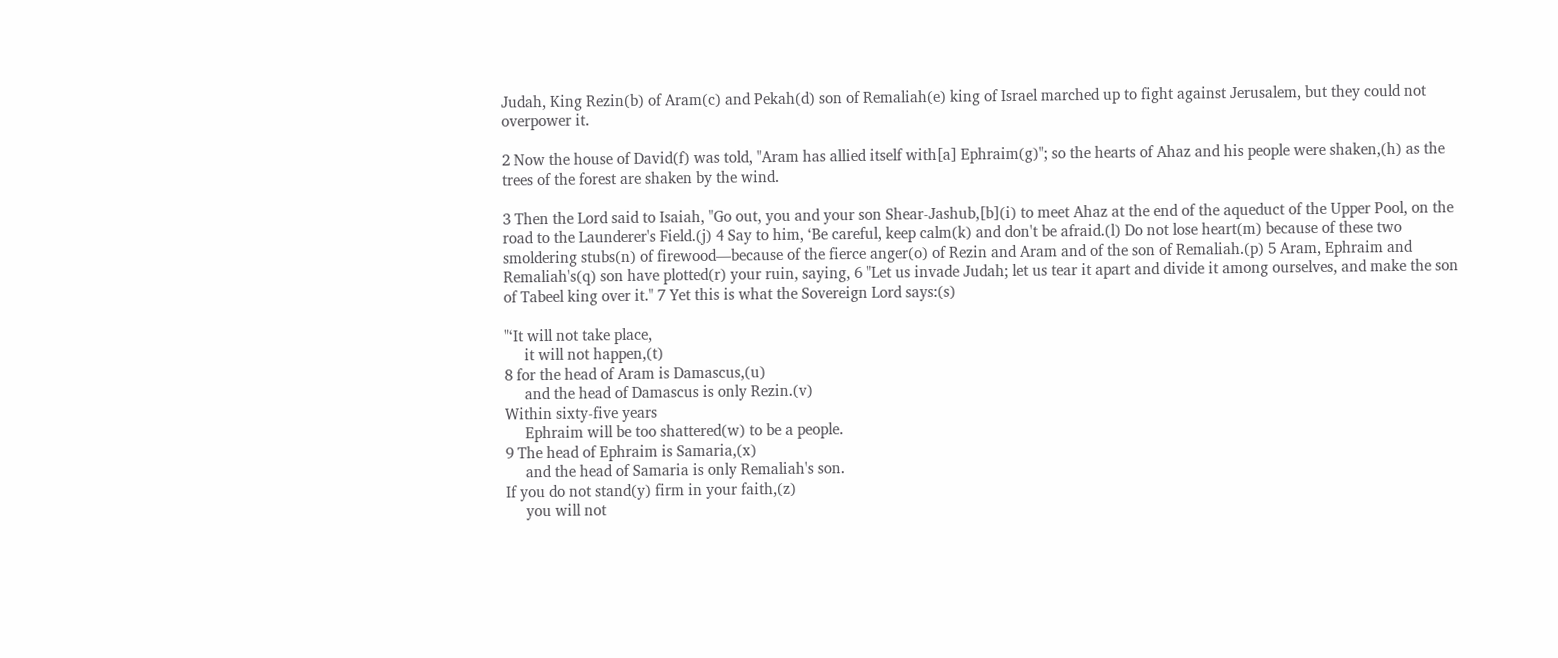Judah, King Rezin(b) of Aram(c) and Pekah(d) son of Remaliah(e) king of Israel marched up to fight against Jerusalem, but they could not overpower it.

2 Now the house of David(f) was told, "Aram has allied itself with[a] Ephraim(g)"; so the hearts of Ahaz and his people were shaken,(h) as the trees of the forest are shaken by the wind.

3 Then the Lord said to Isaiah, "Go out, you and your son Shear-Jashub,[b](i) to meet Ahaz at the end of the aqueduct of the Upper Pool, on the road to the Launderer's Field.(j) 4 Say to him, ‘Be careful, keep calm(k) and don't be afraid.(l) Do not lose heart(m) because of these two smoldering stubs(n) of firewood—because of the fierce anger(o) of Rezin and Aram and of the son of Remaliah.(p) 5 Aram, Ephraim and Remaliah's(q) son have plotted(r) your ruin, saying, 6 "Let us invade Judah; let us tear it apart and divide it among ourselves, and make the son of Tabeel king over it." 7 Yet this is what the Sovereign Lord says:(s)

"‘It will not take place,
     it will not happen,(t)
8 for the head of Aram is Damascus,(u)
     and the head of Damascus is only Rezin.(v)
Within sixty-five years
     Ephraim will be too shattered(w) to be a people.
9 The head of Ephraim is Samaria,(x)
     and the head of Samaria is only Remaliah's son.
If you do not stand(y) firm in your faith,(z)
     you will not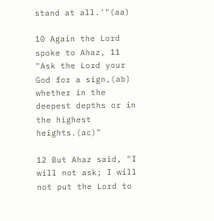stand at all.'"(aa)

10 Again the Lord spoke to Ahaz, 11 "Ask the Lord your God for a sign,(ab) whether in the deepest depths or in the highest heights.(ac)"

12 But Ahaz said, "I will not ask; I will not put the Lord to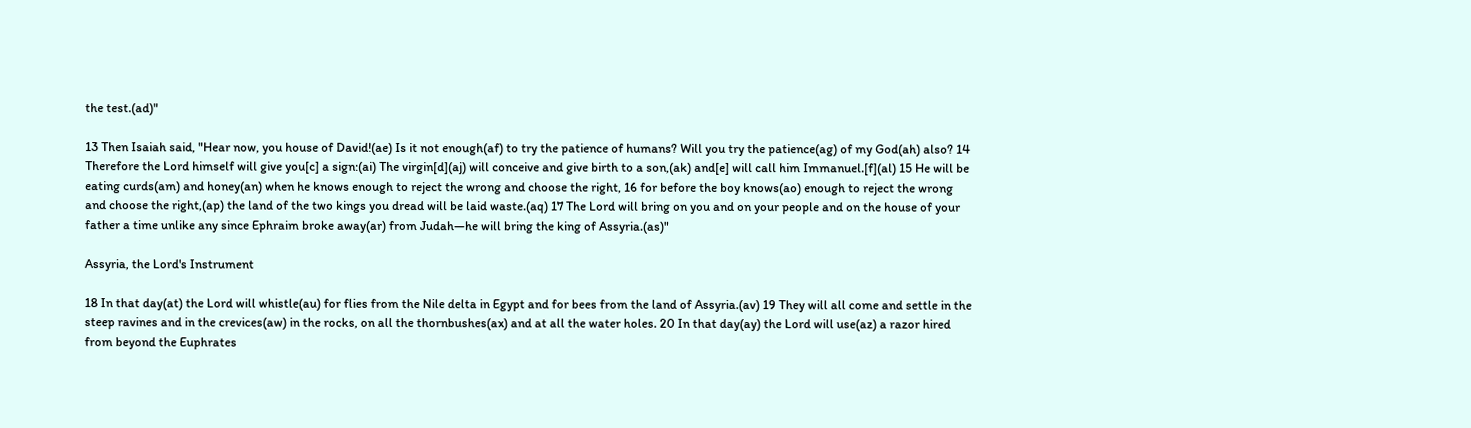the test.(ad)"

13 Then Isaiah said, "Hear now, you house of David!(ae) Is it not enough(af) to try the patience of humans? Will you try the patience(ag) of my God(ah) also? 14 Therefore the Lord himself will give you[c] a sign:(ai) The virgin[d](aj) will conceive and give birth to a son,(ak) and[e] will call him Immanuel.[f](al) 15 He will be eating curds(am) and honey(an) when he knows enough to reject the wrong and choose the right, 16 for before the boy knows(ao) enough to reject the wrong and choose the right,(ap) the land of the two kings you dread will be laid waste.(aq) 17 The Lord will bring on you and on your people and on the house of your father a time unlike any since Ephraim broke away(ar) from Judah—he will bring the king of Assyria.(as)"

Assyria, the Lord's Instrument

18 In that day(at) the Lord will whistle(au) for flies from the Nile delta in Egypt and for bees from the land of Assyria.(av) 19 They will all come and settle in the steep ravines and in the crevices(aw) in the rocks, on all the thornbushes(ax) and at all the water holes. 20 In that day(ay) the Lord will use(az) a razor hired from beyond the Euphrates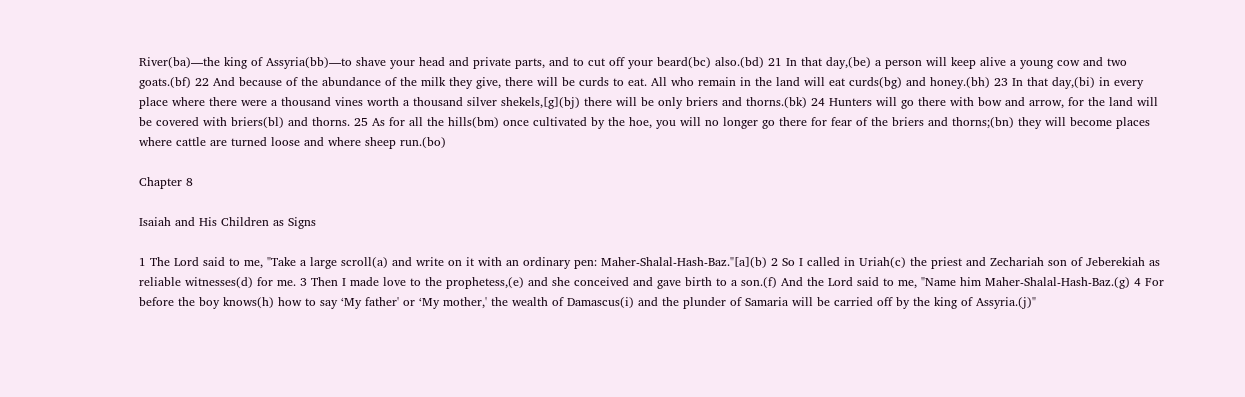River(ba)—the king of Assyria(bb)—to shave your head and private parts, and to cut off your beard(bc) also.(bd) 21 In that day,(be) a person will keep alive a young cow and two goats.(bf) 22 And because of the abundance of the milk they give, there will be curds to eat. All who remain in the land will eat curds(bg) and honey.(bh) 23 In that day,(bi) in every place where there were a thousand vines worth a thousand silver shekels,[g](bj) there will be only briers and thorns.(bk) 24 Hunters will go there with bow and arrow, for the land will be covered with briers(bl) and thorns. 25 As for all the hills(bm) once cultivated by the hoe, you will no longer go there for fear of the briers and thorns;(bn) they will become places where cattle are turned loose and where sheep run.(bo)

Chapter 8

Isaiah and His Children as Signs

1 The Lord said to me, "Take a large scroll(a) and write on it with an ordinary pen: Maher-Shalal-Hash-Baz."[a](b) 2 So I called in Uriah(c) the priest and Zechariah son of Jeberekiah as reliable witnesses(d) for me. 3 Then I made love to the prophetess,(e) and she conceived and gave birth to a son.(f) And the Lord said to me, "Name him Maher-Shalal-Hash-Baz.(g) 4 For before the boy knows(h) how to say ‘My father' or ‘My mother,' the wealth of Damascus(i) and the plunder of Samaria will be carried off by the king of Assyria.(j)"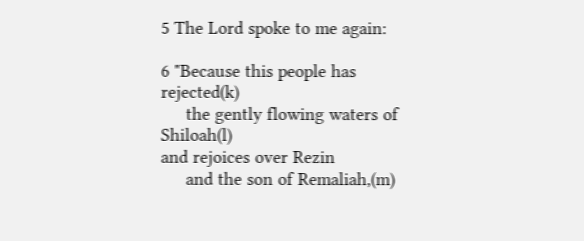5 The Lord spoke to me again:

6 "Because this people has rejected(k)
     the gently flowing waters of Shiloah(l)
and rejoices over Rezin
     and the son of Remaliah,(m)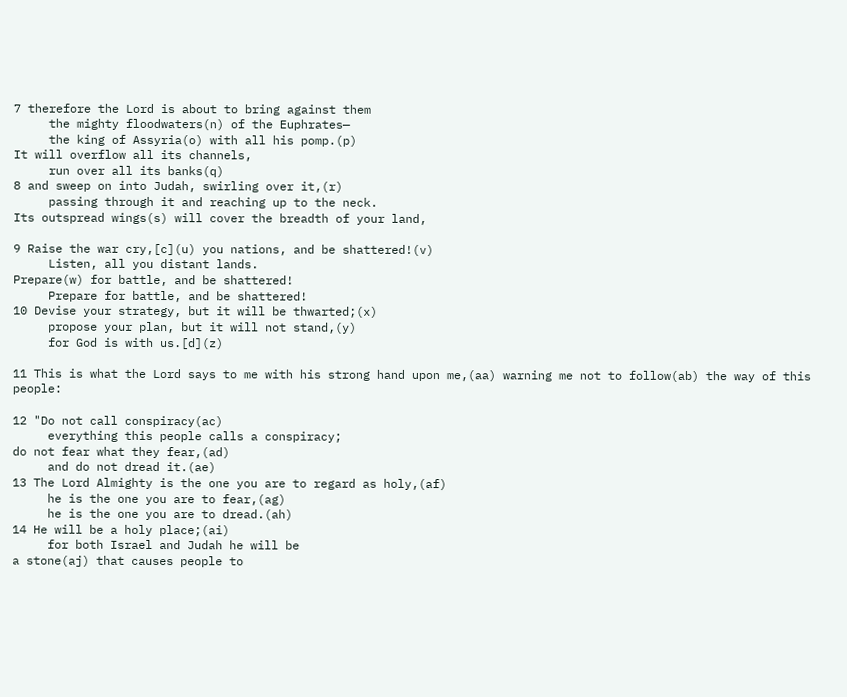7 therefore the Lord is about to bring against them
     the mighty floodwaters(n) of the Euphrates—
     the king of Assyria(o) with all his pomp.(p)
It will overflow all its channels,
     run over all its banks(q)
8 and sweep on into Judah, swirling over it,(r)
     passing through it and reaching up to the neck.
Its outspread wings(s) will cover the breadth of your land,

9 Raise the war cry,[c](u) you nations, and be shattered!(v)
     Listen, all you distant lands.
Prepare(w) for battle, and be shattered!
     Prepare for battle, and be shattered!
10 Devise your strategy, but it will be thwarted;(x)
     propose your plan, but it will not stand,(y)
     for God is with us.[d](z)

11 This is what the Lord says to me with his strong hand upon me,(aa) warning me not to follow(ab) the way of this people:

12 "Do not call conspiracy(ac)
     everything this people calls a conspiracy;
do not fear what they fear,(ad)
     and do not dread it.(ae)
13 The Lord Almighty is the one you are to regard as holy,(af)
     he is the one you are to fear,(ag)
     he is the one you are to dread.(ah)
14 He will be a holy place;(ai)
     for both Israel and Judah he will be
a stone(aj) that causes people to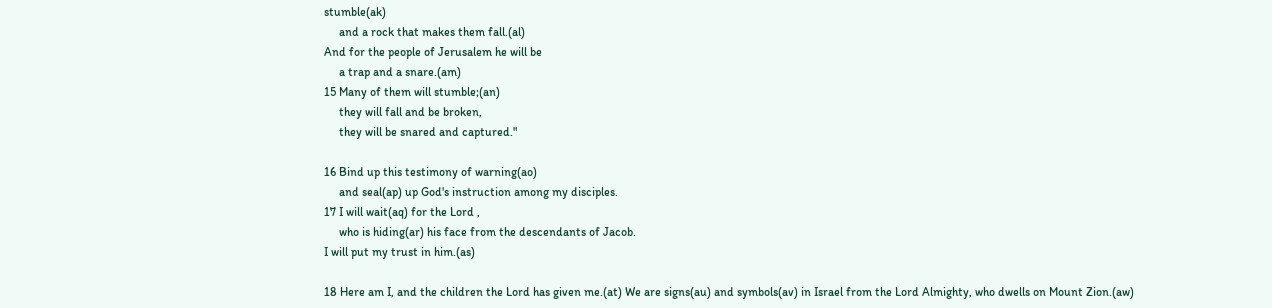stumble(ak)
     and a rock that makes them fall.(al)
And for the people of Jerusalem he will be
     a trap and a snare.(am)
15 Many of them will stumble;(an)
     they will fall and be broken,
     they will be snared and captured."

16 Bind up this testimony of warning(ao)
     and seal(ap) up God's instruction among my disciples.
17 I will wait(aq) for the Lord ,
     who is hiding(ar) his face from the descendants of Jacob.
I will put my trust in him.(as)

18 Here am I, and the children the Lord has given me.(at) We are signs(au) and symbols(av) in Israel from the Lord Almighty, who dwells on Mount Zion.(aw)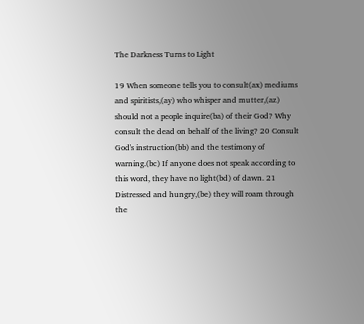The Darkness Turns to Light

19 When someone tells you to consult(ax) mediums and spiritists,(ay) who whisper and mutter,(az) should not a people inquire(ba) of their God? Why consult the dead on behalf of the living? 20 Consult God's instruction(bb) and the testimony of warning.(bc) If anyone does not speak according to this word, they have no light(bd) of dawn. 21 Distressed and hungry,(be) they will roam through the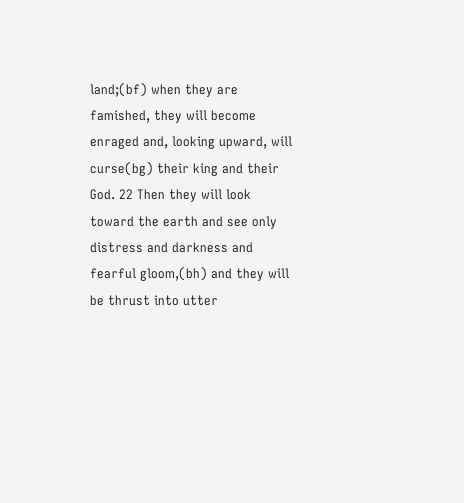land;(bf) when they are famished, they will become enraged and, looking upward, will curse(bg) their king and their God. 22 Then they will look toward the earth and see only distress and darkness and fearful gloom,(bh) and they will be thrust into utter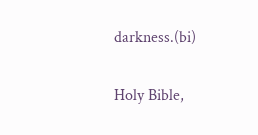darkness.(bi)

Holy Bible,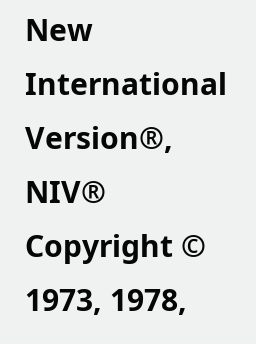New International Version®, NIV® Copyright © 1973, 1978,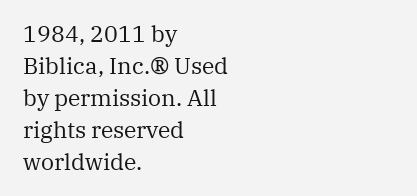1984, 2011 by Biblica, Inc.® Used by permission. All rights reserved worldwide.